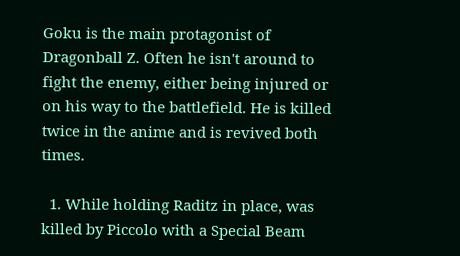Goku is the main protagonist of Dragonball Z. Often he isn't around to fight the enemy, either being injured or on his way to the battlefield. He is killed twice in the anime and is revived both times.

  1. While holding Raditz in place, was killed by Piccolo with a Special Beam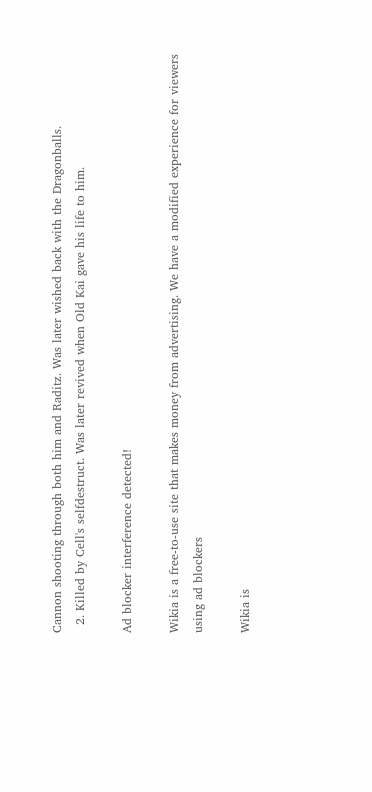Cannon shooting through both him and Raditz. Was later wished back with the Dragonballs.
  2. Killed by Cell's selfdestruct. Was later revived when Old Kai gave his life to him.

Ad blocker interference detected!

Wikia is a free-to-use site that makes money from advertising. We have a modified experience for viewers using ad blockers

Wikia is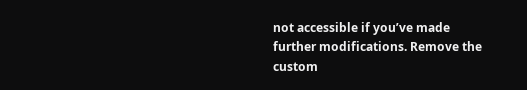not accessible if you’ve made further modifications. Remove the custom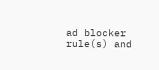ad blocker rule(s) and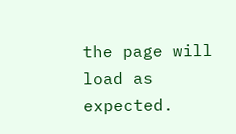the page will load as expected.